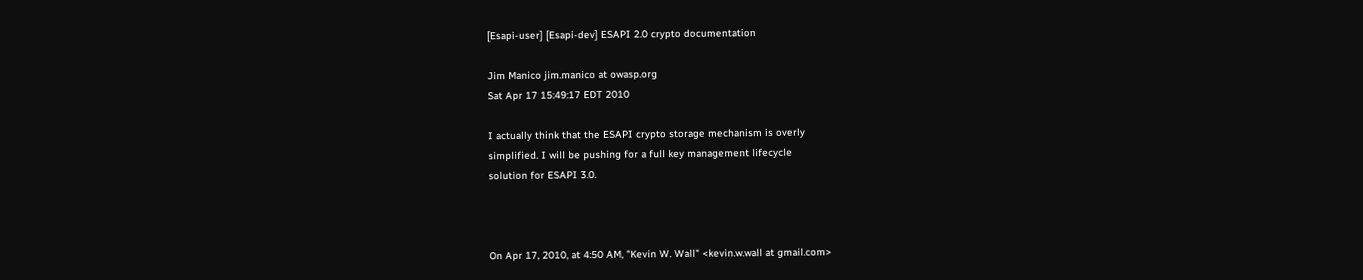[Esapi-user] [Esapi-dev] ESAPI 2.0 crypto documentation

Jim Manico jim.manico at owasp.org
Sat Apr 17 15:49:17 EDT 2010

I actually think that the ESAPI crypto storage mechanism is overly
simplified. I will be pushing for a full key management lifecycle
solution for ESAPI 3.0.



On Apr 17, 2010, at 4:50 AM, "Kevin W. Wall" <kevin.w.wall at gmail.com>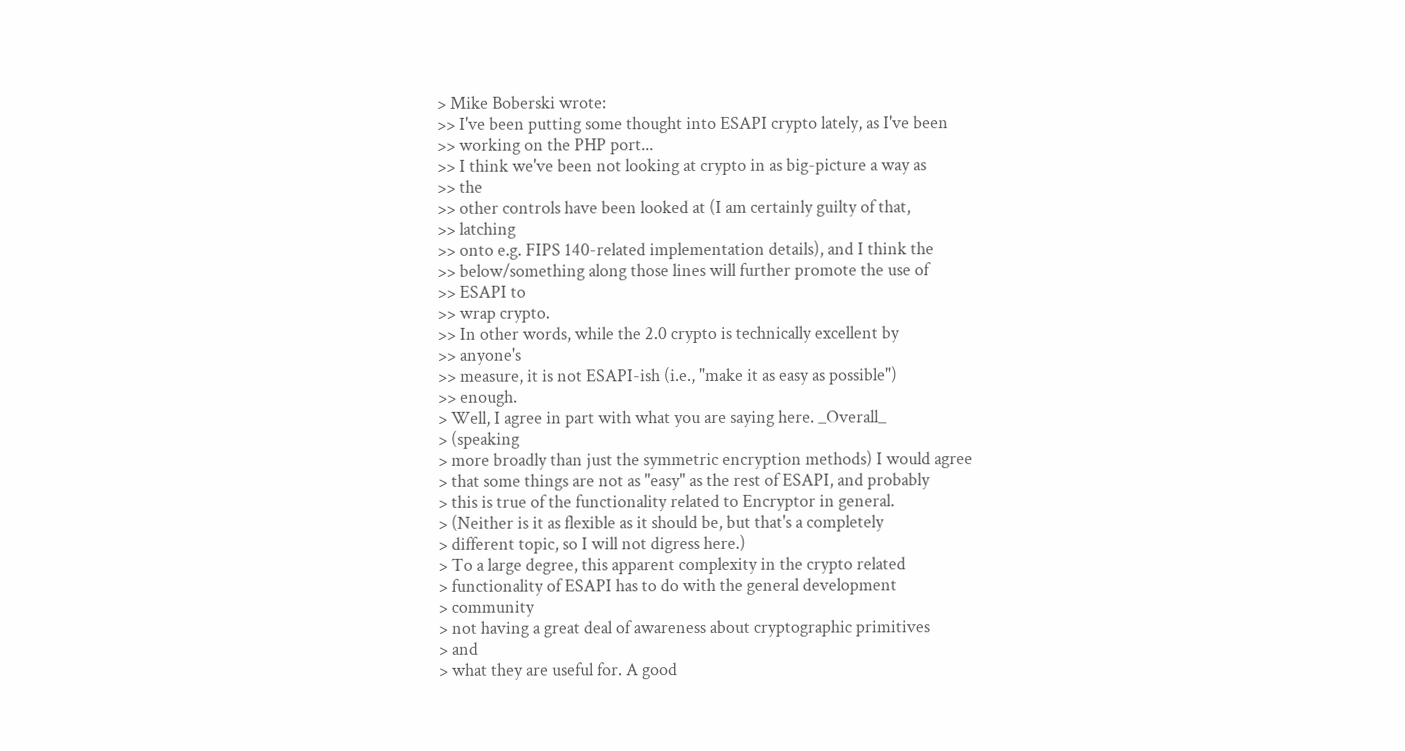> Mike Boberski wrote:
>> I've been putting some thought into ESAPI crypto lately, as I've been
>> working on the PHP port...
>> I think we've been not looking at crypto in as big-picture a way as
>> the
>> other controls have been looked at (I am certainly guilty of that,
>> latching
>> onto e.g. FIPS 140-related implementation details), and I think the
>> below/something along those lines will further promote the use of
>> ESAPI to
>> wrap crypto.
>> In other words, while the 2.0 crypto is technically excellent by
>> anyone's
>> measure, it is not ESAPI-ish (i.e., "make it as easy as possible")
>> enough.
> Well, I agree in part with what you are saying here. _Overall_
> (speaking
> more broadly than just the symmetric encryption methods) I would agree
> that some things are not as "easy" as the rest of ESAPI, and probably
> this is true of the functionality related to Encryptor in general.
> (Neither is it as flexible as it should be, but that's a completely
> different topic, so I will not digress here.)
> To a large degree, this apparent complexity in the crypto related
> functionality of ESAPI has to do with the general development
> community
> not having a great deal of awareness about cryptographic primitives
> and
> what they are useful for. A good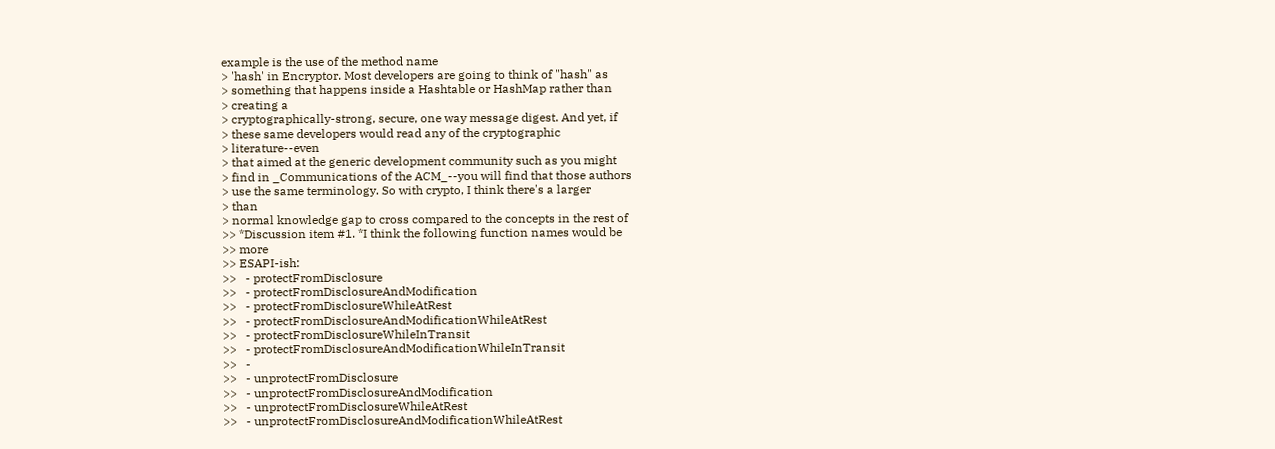example is the use of the method name
> 'hash' in Encryptor. Most developers are going to think of "hash" as
> something that happens inside a Hashtable or HashMap rather than
> creating a
> cryptographically-strong, secure, one way message digest. And yet, if
> these same developers would read any of the cryptographic
> literature--even
> that aimed at the generic development community such as you might
> find in _Communications of the ACM_--you will find that those authors
> use the same terminology. So with crypto, I think there's a larger
> than
> normal knowledge gap to cross compared to the concepts in the rest of
>> *Discussion item #1. *I think the following function names would be
>> more
>> ESAPI-ish:
>>   - protectFromDisclosure
>>   - protectFromDisclosureAndModification
>>   - protectFromDisclosureWhileAtRest
>>   - protectFromDisclosureAndModificationWhileAtRest
>>   - protectFromDisclosureWhileInTransit
>>   - protectFromDisclosureAndModificationWhileInTransit
>>   -
>>   - unprotectFromDisclosure
>>   - unprotectFromDisclosureAndModification
>>   - unprotectFromDisclosureWhileAtRest
>>   - unprotectFromDisclosureAndModificationWhileAtRest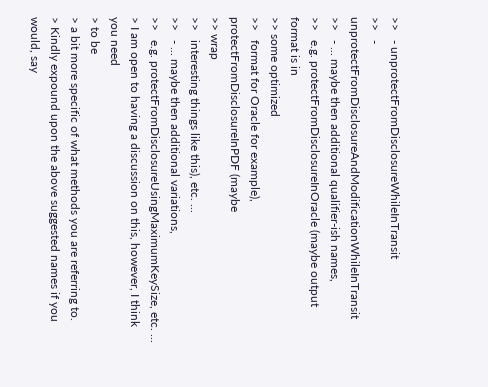>>   - unprotectFromDisclosureWhileInTransit
>>   - unprotectFromDisclosureAndModificationWhileInTransit
>>   - ... maybe then additional qualifier-ish names,
>>   e.g. protectFromDisclosureInOracle (maybe output format is in
>> some optimized
>>   format for Oracle for example), protectFromDisclosureInPDF (maybe
>> wrap
>>   interesting things like this), etc. ...
>>   - ... maybe then additional variations,
>>   e.g. protectFromDisclosureUsingMaximumKeySize, etc. ...
> I am open to having a discussion on this, however, I think you need
> to be
> a bit more specific of what methods you are referring to.
> Kindly expound upon the above suggested names if you would, say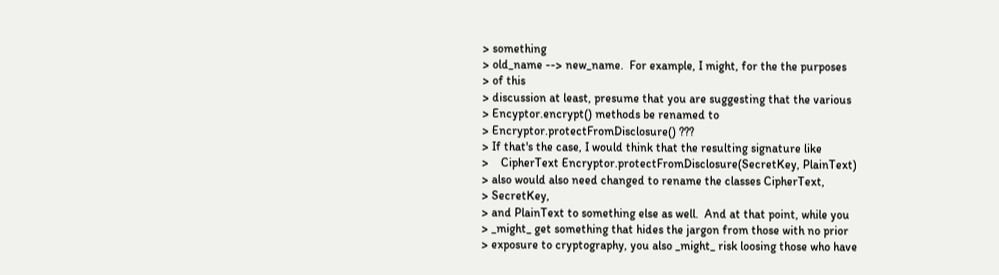> something
> old_name --> new_name.  For example, I might, for the the purposes
> of this
> discussion at least, presume that you are suggesting that the various
> Encyptor.encrypt() methods be renamed to
> Encryptor.protectFromDisclosure() ???
> If that's the case, I would think that the resulting signature like
>    CipherText Encryptor.protectFromDisclosure(SecretKey, PlainText)
> also would also need changed to rename the classes CipherText,
> SecretKey,
> and PlainText to something else as well.  And at that point, while you
> _might_ get something that hides the jargon from those with no prior
> exposure to cryptography, you also _might_ risk loosing those who have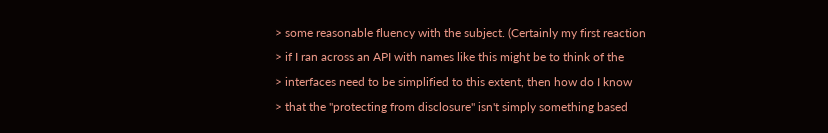> some reasonable fluency with the subject. (Certainly my first reaction
> if I ran across an API with names like this might be to think of the
> interfaces need to be simplified to this extent, then how do I know
> that the "protecting from disclosure" isn't simply something based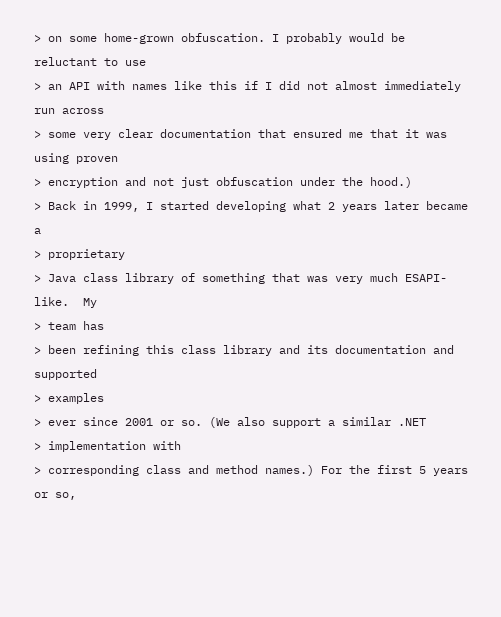> on some home-grown obfuscation. I probably would be reluctant to use
> an API with names like this if I did not almost immediately run across
> some very clear documentation that ensured me that it was using proven
> encryption and not just obfuscation under the hood.)
> Back in 1999, I started developing what 2 years later became a
> proprietary
> Java class library of something that was very much ESAPI-like.  My
> team has
> been refining this class library and its documentation and supported
> examples
> ever since 2001 or so. (We also support a similar .NET
> implementation with
> corresponding class and method names.) For the first 5 years or so,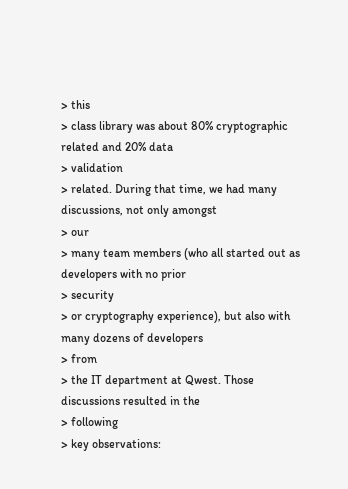> this
> class library was about 80% cryptographic related and 20% data
> validation
> related. During that time, we had many discussions, not only amongst
> our
> many team members (who all started out as developers with no prior
> security
> or cryptography experience), but also with many dozens of developers
> from
> the IT department at Qwest. Those discussions resulted in the
> following
> key observations: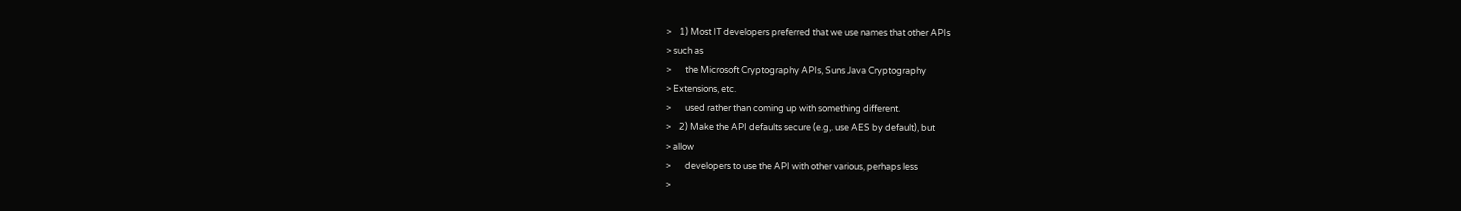>    1) Most IT developers preferred that we use names that other APIs
> such as
>       the Microsoft Cryptography APIs, Suns Java Cryptography
> Extensions, etc.
>       used rather than coming up with something different.
>    2) Make the API defaults secure (e.g,. use AES by default), but
> allow
>       developers to use the API with other various, perhaps less
>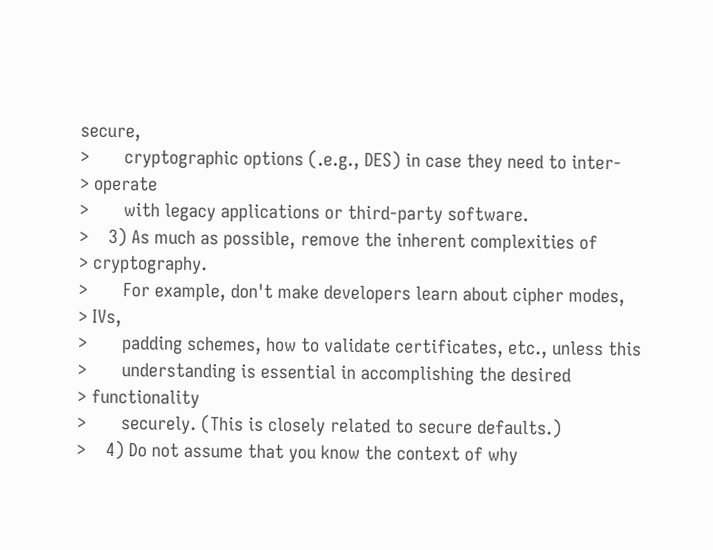secure,
>       cryptographic options (.e.g., DES) in case they need to inter-
> operate
>       with legacy applications or third-party software.
>    3) As much as possible, remove the inherent complexities of
> cryptography.
>       For example, don't make developers learn about cipher modes,
> IVs,
>       padding schemes, how to validate certificates, etc., unless this
>       understanding is essential in accomplishing the desired
> functionality
>       securely. (This is closely related to secure defaults.)
>    4) Do not assume that you know the context of why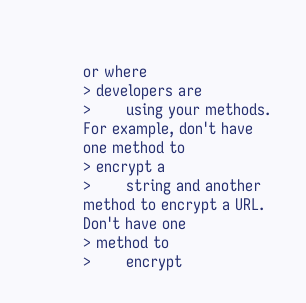or where
> developers are
>       using your methods. For example, don't have one method to
> encrypt a
>       string and another method to encrypt a URL. Don't have one
> method to
>       encrypt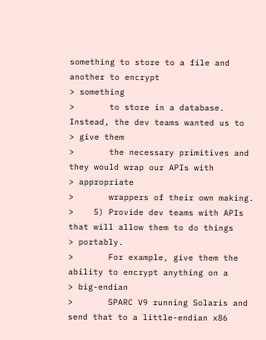something to store to a file and another to encrypt
> something
>       to store in a database. Instead, the dev teams wanted us to
> give them
>       the necessary primitives and they would wrap our APIs with
> appropriate
>       wrappers of their own making.
>    5) Provide dev teams with APIs that will allow them to do things
> portably.
>       For example, give them the ability to encrypt anything on a
> big-endian
>       SPARC V9 running Solaris and send that to a little-endian x86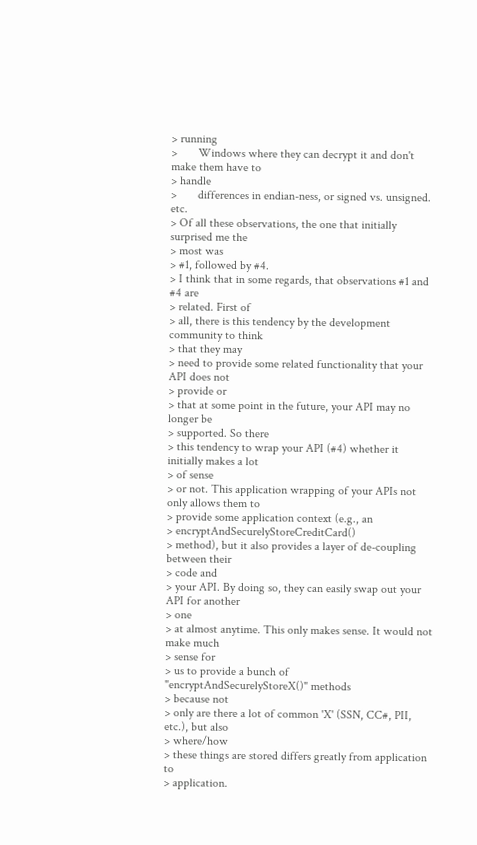> running
>       Windows where they can decrypt it and don't make them have to
> handle
>       differences in endian-ness, or signed vs. unsigned. etc.
> Of all these observations, the one that initially surprised me the
> most was
> #1, followed by #4.
> I think that in some regards, that observations #1 and #4 are
> related. First of
> all, there is this tendency by the development community to think
> that they may
> need to provide some related functionality that your API does not
> provide or
> that at some point in the future, your API may no longer be
> supported. So there
> this tendency to wrap your API (#4) whether it initially makes a lot
> of sense
> or not. This application wrapping of your APIs not only allows them to
> provide some application context (e.g., an
> encryptAndSecurelyStoreCreditCard()
> method), but it also provides a layer of de-coupling between their
> code and
> your API. By doing so, they can easily swap out your API for another
> one
> at almost anytime. This only makes sense. It would not make much
> sense for
> us to provide a bunch of "encryptAndSecurelyStoreX()" methods
> because not
> only are there a lot of common 'X' (SSN, CC#, PII, etc.), but also
> where/how
> these things are stored differs greatly from application to
> application.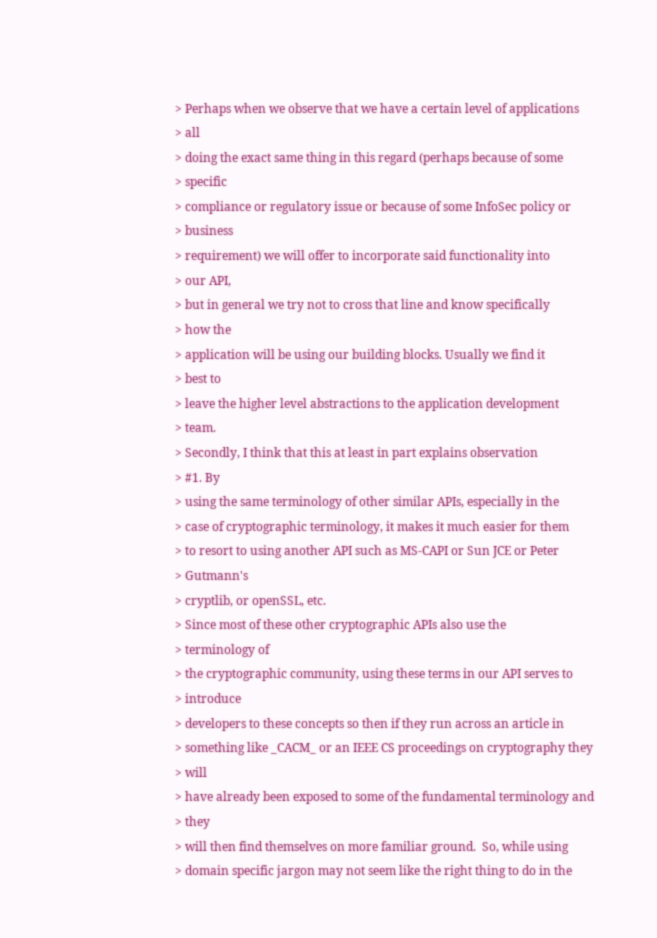> Perhaps when we observe that we have a certain level of applications
> all
> doing the exact same thing in this regard (perhaps because of some
> specific
> compliance or regulatory issue or because of some InfoSec policy or
> business
> requirement) we will offer to incorporate said functionality into
> our API,
> but in general we try not to cross that line and know specifically
> how the
> application will be using our building blocks. Usually we find it
> best to
> leave the higher level abstractions to the application development
> team.
> Secondly, I think that this at least in part explains observation
> #1. By
> using the same terminology of other similar APIs, especially in the
> case of cryptographic terminology, it makes it much easier for them
> to resort to using another API such as MS-CAPI or Sun JCE or Peter
> Gutmann's
> cryptlib, or openSSL, etc.
> Since most of these other cryptographic APIs also use the
> terminology of
> the cryptographic community, using these terms in our API serves to
> introduce
> developers to these concepts so then if they run across an article in
> something like _CACM_ or an IEEE CS proceedings on cryptography they
> will
> have already been exposed to some of the fundamental terminology and
> they
> will then find themselves on more familiar ground.  So, while using
> domain specific jargon may not seem like the right thing to do in the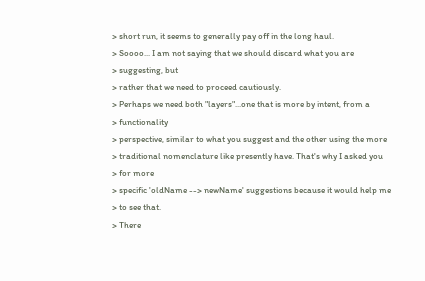> short run, it seems to generally pay off in the long haul.
> Soooo... I am not saying that we should discard what you are
> suggesting, but
> rather that we need to proceed cautiously.
> Perhaps we need both "layers"...one that is more by intent, from a
> functionality
> perspective, similar to what you suggest and the other using the more
> traditional nomenclature like presently have. That's why I asked you
> for more
> specific 'oldName --> newName' suggestions because it would help me
> to see that.
> There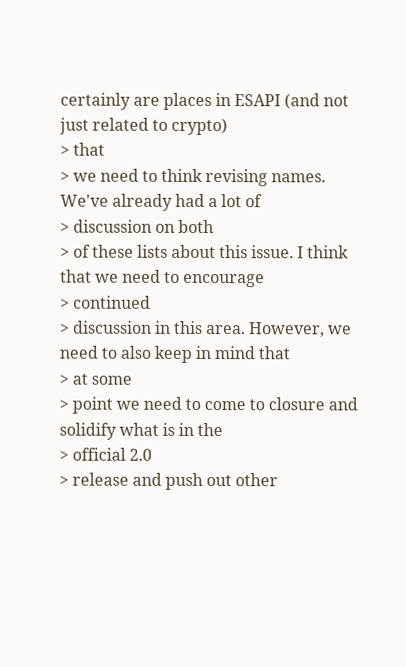certainly are places in ESAPI (and not just related to crypto)
> that
> we need to think revising names. We've already had a lot of
> discussion on both
> of these lists about this issue. I think that we need to encourage
> continued
> discussion in this area. However, we need to also keep in mind that
> at some
> point we need to come to closure and solidify what is in the
> official 2.0
> release and push out other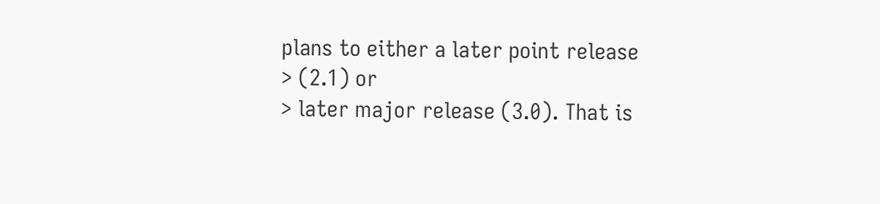plans to either a later point release
> (2.1) or
> later major release (3.0). That is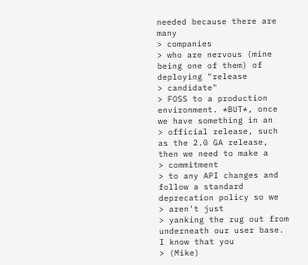needed because there are many
> companies
> who are nervous (mine being one of them) of deploying "release
> candidate"
> FOSS to a production environment. *BUT*, once we have something in an
> official release, such as the 2.0 GA release, then we need to make a
> commitment
> to any API changes and follow a standard deprecation policy so we
> aren't just
> yanking the rug out from underneath our user base.  I know that you
> (Mike)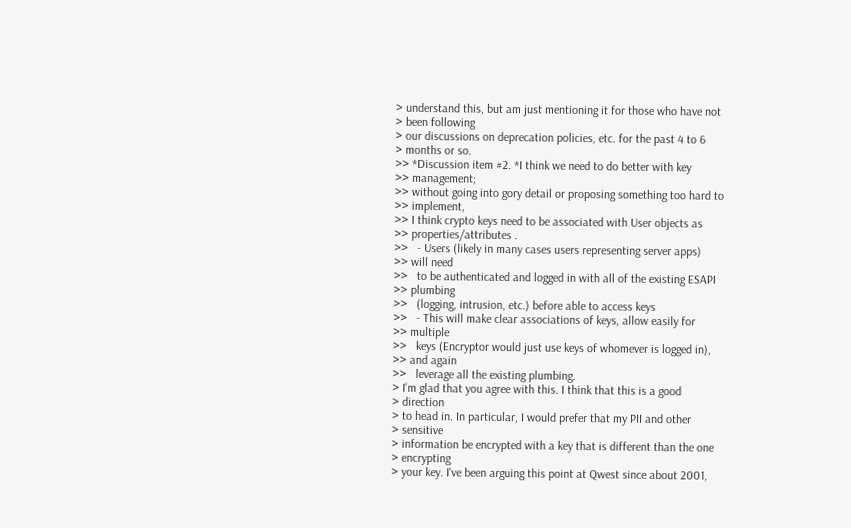> understand this, but am just mentioning it for those who have not
> been following
> our discussions on deprecation policies, etc. for the past 4 to 6
> months or so.
>> *Discussion item #2. *I think we need to do better with key
>> management;
>> without going into gory detail or proposing something too hard to
>> implement,
>> I think crypto keys need to be associated with User objects as
>> properties/attributes .
>>   - Users (likely in many cases users representing server apps)
>> will need
>>   to be authenticated and logged in with all of the existing ESAPI
>> plumbing
>>   (logging, intrusion, etc.) before able to access keys
>>   - This will make clear associations of keys, allow easily for
>> multiple
>>   keys (Encryptor would just use keys of whomever is logged in),
>> and again
>>   leverage all the existing plumbing.
> I'm glad that you agree with this. I think that this is a good
> direction
> to head in. In particular, I would prefer that my PII and other
> sensitive
> information be encrypted with a key that is different than the one
> encrypting
> your key. I've been arguing this point at Qwest since about 2001,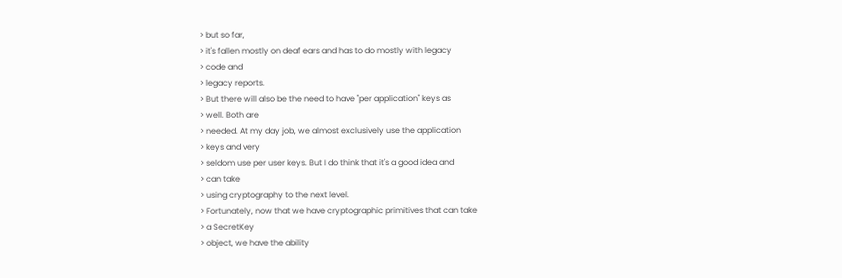> but so far,
> it's fallen mostly on deaf ears and has to do mostly with legacy
> code and
> legacy reports.
> But there will also be the need to have "per application" keys as
> well. Both are
> needed. At my day job, we almost exclusively use the application
> keys and very
> seldom use per user keys. But I do think that it's a good idea and
> can take
> using cryptography to the next level.
> Fortunately, now that we have cryptographic primitives that can take
> a SecretKey
> object, we have the ability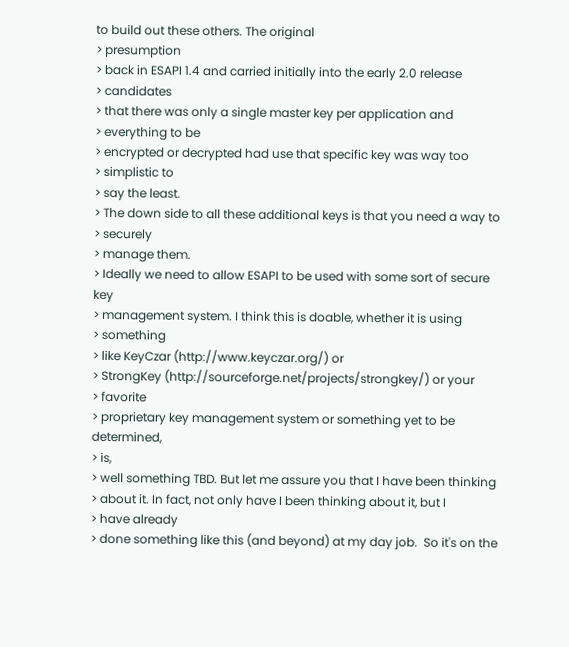to build out these others. The original
> presumption
> back in ESAPI 1.4 and carried initially into the early 2.0 release
> candidates
> that there was only a single master key per application and
> everything to be
> encrypted or decrypted had use that specific key was way too
> simplistic to
> say the least.
> The down side to all these additional keys is that you need a way to
> securely
> manage them.
> Ideally we need to allow ESAPI to be used with some sort of secure key
> management system. I think this is doable, whether it is using
> something
> like KeyCzar (http://www.keyczar.org/) or
> StrongKey (http://sourceforge.net/projects/strongkey/) or your
> favorite
> proprietary key management system or something yet to be determined,
> is,
> well something TBD. But let me assure you that I have been thinking
> about it. In fact, not only have I been thinking about it, but I
> have already
> done something like this (and beyond) at my day job.  So it's on the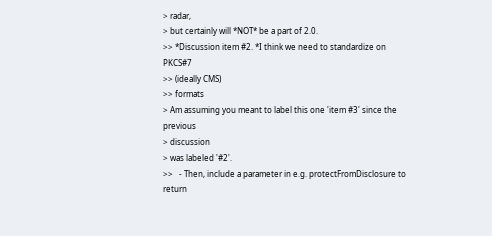> radar,
> but certainly will *NOT* be a part of 2.0.
>> *Discussion item #2. *I think we need to standardize on PKCS#7
>> (ideally CMS)
>> formats
> Am assuming you meant to label this one 'item #3' since the previous
> discussion
> was labeled '#2'.
>>   - Then, include a parameter in e.g. protectFromDisclosure to return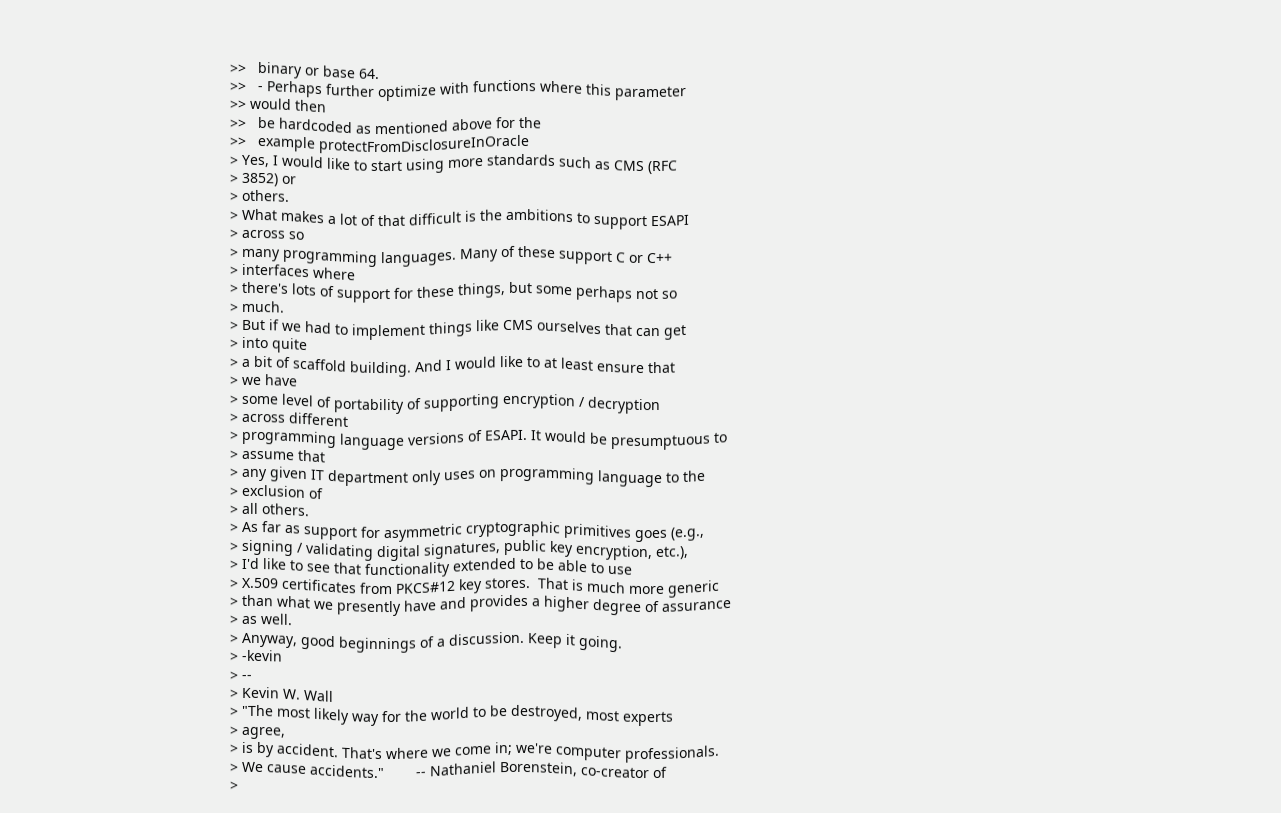>>   binary or base 64.
>>   - Perhaps further optimize with functions where this parameter
>> would then
>>   be hardcoded as mentioned above for the
>>   example protectFromDisclosureInOracle
> Yes, I would like to start using more standards such as CMS (RFC
> 3852) or
> others.
> What makes a lot of that difficult is the ambitions to support ESAPI
> across so
> many programming languages. Many of these support C or C++
> interfaces where
> there's lots of support for these things, but some perhaps not so
> much.
> But if we had to implement things like CMS ourselves that can get
> into quite
> a bit of scaffold building. And I would like to at least ensure that
> we have
> some level of portability of supporting encryption / decryption
> across different
> programming language versions of ESAPI. It would be presumptuous to
> assume that
> any given IT department only uses on programming language to the
> exclusion of
> all others.
> As far as support for asymmetric cryptographic primitives goes (e.g.,
> signing / validating digital signatures, public key encryption, etc.),
> I'd like to see that functionality extended to be able to use
> X.509 certificates from PKCS#12 key stores.  That is much more generic
> than what we presently have and provides a higher degree of assurance
> as well.
> Anyway, good beginnings of a discussion. Keep it going.
> -kevin
> --
> Kevin W. Wall
> "The most likely way for the world to be destroyed, most experts
> agree,
> is by accident. That's where we come in; we're computer professionals.
> We cause accidents."        -- Nathaniel Borenstein, co-creator of
>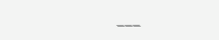___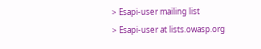> Esapi-user mailing list
> Esapi-user at lists.owasp.org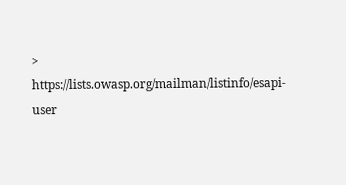> https://lists.owasp.org/mailman/listinfo/esapi-user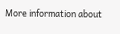More information about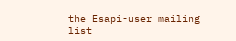the Esapi-user mailing list